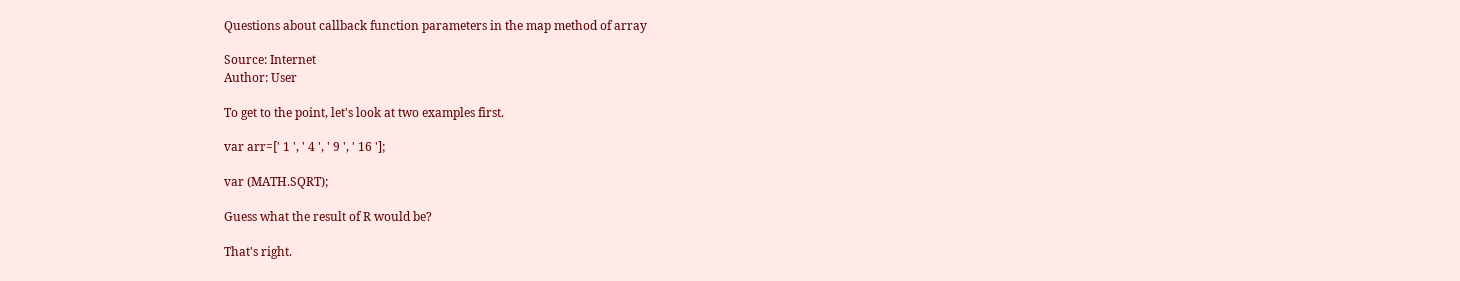Questions about callback function parameters in the map method of array

Source: Internet
Author: User

To get to the point, let's look at two examples first.

var arr=[' 1 ', ' 4 ', ' 9 ', ' 16 '];

var (MATH.SQRT);

Guess what the result of R would be?

That's right.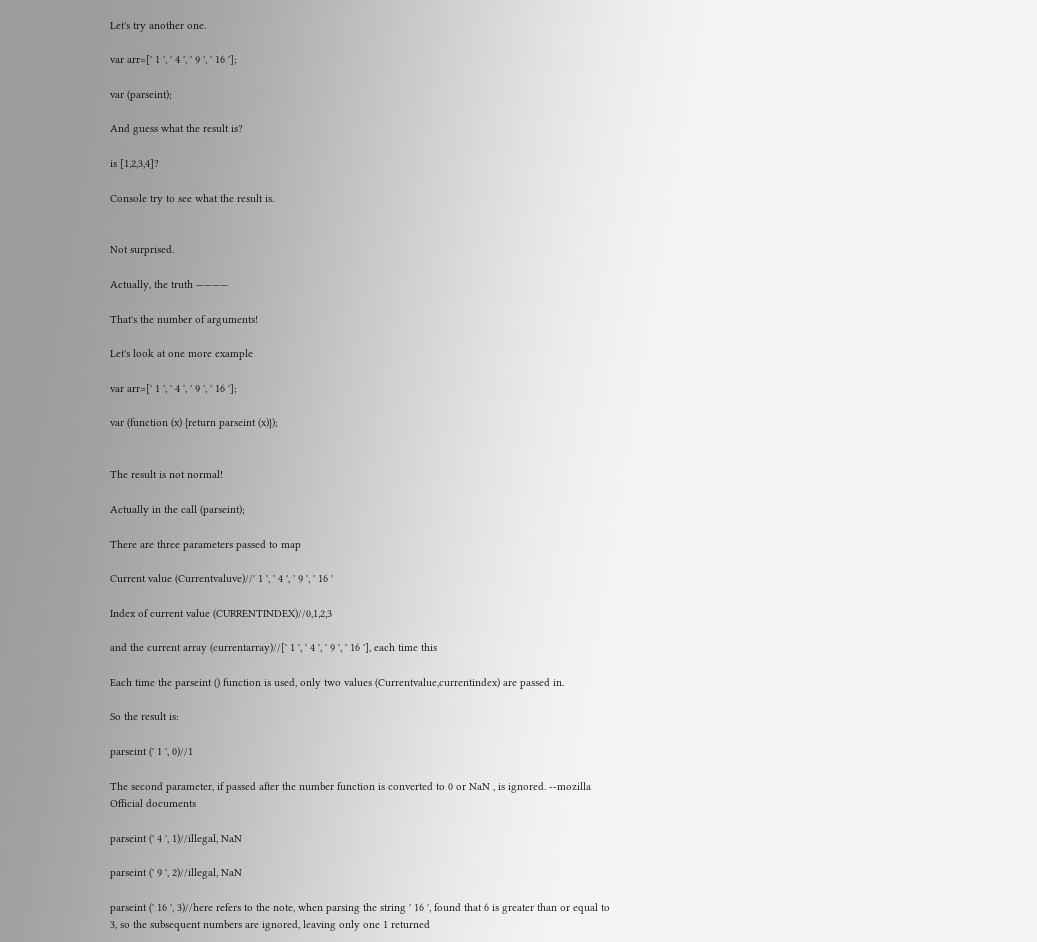Let's try another one.

var arr=[' 1 ', ' 4 ', ' 9 ', ' 16 '];

var (parseint);

And guess what the result is?

is [1,2,3,4]?

Console try to see what the result is.


Not surprised.

Actually, the truth ————

That's the number of arguments!

Let's look at one more example

var arr=[' 1 ', ' 4 ', ' 9 ', ' 16 '];

var (function (x) {return parseint (x)});


The result is not normal!

Actually in the call (parseint);

There are three parameters passed to map

Current value (Currentvaluve)//' 1 ', ' 4 ', ' 9 ', ' 16 '

Index of current value (CURRENTINDEX)//0,1,2,3

and the current array (currentarray)//[' 1 ', ' 4 ', ' 9 ', ' 16 '], each time this

Each time the parseint () function is used, only two values (Currentvalue,currentindex) are passed in.

So the result is:

parseint (' 1 ', 0)//1

The second parameter, if passed after the number function is converted to 0 or NaN , is ignored. --mozilla Official documents

parseint (' 4 ', 1)//illegal, NaN

parseint (' 9 ', 2)//illegal, NaN

parseint (' 16 ', 3)//here refers to the note, when parsing the string ' 16 ', found that 6 is greater than or equal to 3, so the subsequent numbers are ignored, leaving only one 1 returned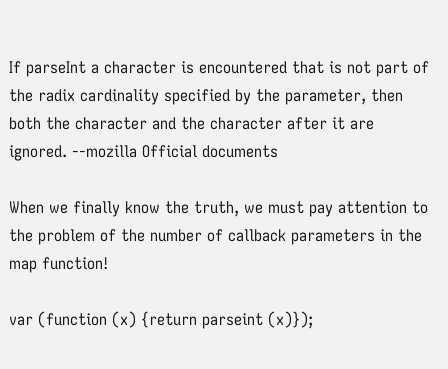If parseInt a character is encountered that is not part of the radix cardinality specified by the parameter, then both the character and the character after it are ignored. --mozilla Official documents

When we finally know the truth, we must pay attention to the problem of the number of callback parameters in the map function!

var (function (x) {return parseint (x)});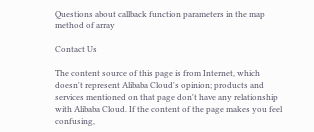Questions about callback function parameters in the map method of array

Contact Us

The content source of this page is from Internet, which doesn't represent Alibaba Cloud's opinion; products and services mentioned on that page don't have any relationship with Alibaba Cloud. If the content of the page makes you feel confusing,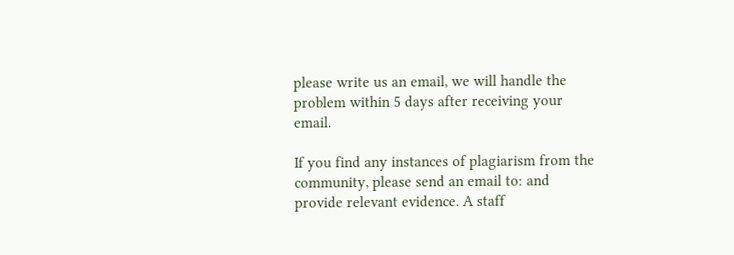please write us an email, we will handle the problem within 5 days after receiving your email.

If you find any instances of plagiarism from the community, please send an email to: and provide relevant evidence. A staff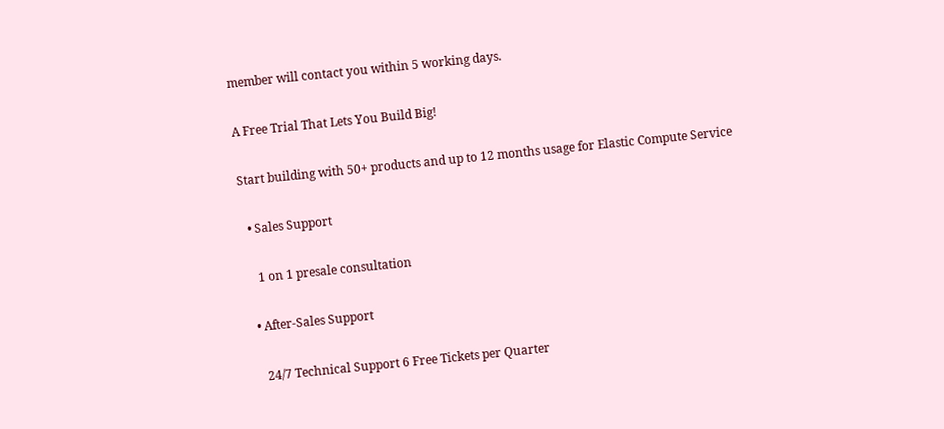member will contact you within 5 working days.

A Free Trial That Lets You Build Big!

Start building with 50+ products and up to 12 months usage for Elastic Compute Service

  • Sales Support

    1 on 1 presale consultation

  • After-Sales Support

    24/7 Technical Support 6 Free Tickets per Quarter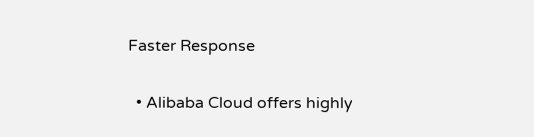Faster Response

  • Alibaba Cloud offers highly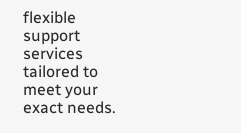flexible support services tailored to meet your exact needs.